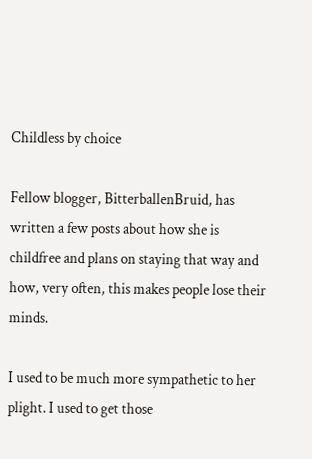Childless by choice

Fellow blogger, BitterballenBruid, has written a few posts about how she is childfree and plans on staying that way and how, very often, this makes people lose their minds.

I used to be much more sympathetic to her plight. I used to get those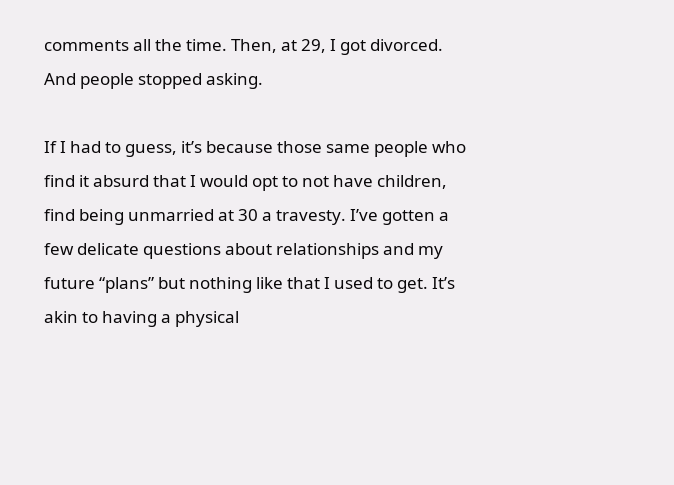comments all the time. Then, at 29, I got divorced. And people stopped asking.

If I had to guess, it’s because those same people who find it absurd that I would opt to not have children, find being unmarried at 30 a travesty. I’ve gotten a few delicate questions about relationships and my future “plans” but nothing like that I used to get. It’s akin to having a physical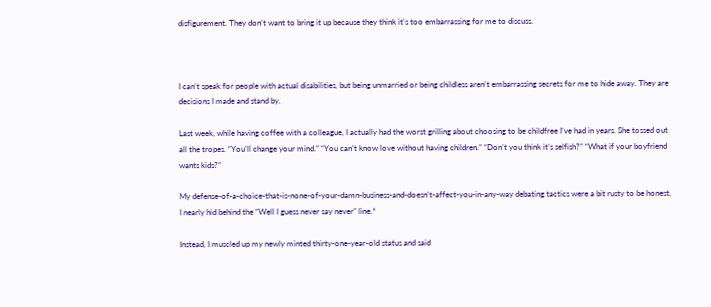disfigurement. They don’t want to bring it up because they think it’s too embarrassing for me to discuss.



I can’t speak for people with actual disabilities, but being unmarried or being childless aren’t embarrassing secrets for me to hide away. They are decisions I made and stand by.

Last week, while having coffee with a colleague, I actually had the worst grilling about choosing to be childfree I’ve had in years. She tossed out all the tropes. “You’ll change your mind.” “You can’t know love without having children.” “Don’t you think it’s selfish?” “What if your boyfriend wants kids?”

My defense-of-a-choice-that-is-none-of-your-damn-business-and-doesn’t-affect-you-in-any-way debating tactics were a bit rusty to be honest. I nearly hid behind the “Well I guess never say never” line.*

Instead, I muscled up my newly minted thirty-one-year-old status and said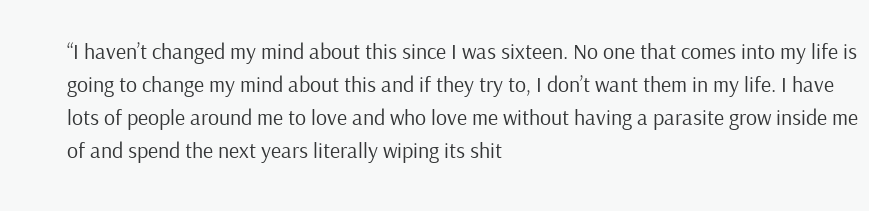“I haven’t changed my mind about this since I was sixteen. No one that comes into my life is going to change my mind about this and if they try to, I don’t want them in my life. I have lots of people around me to love and who love me without having a parasite grow inside me of and spend the next years literally wiping its shit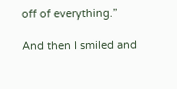off of everything.”

And then I smiled and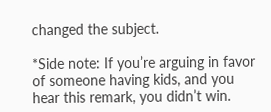changed the subject.

*Side note: If you’re arguing in favor of someone having kids, and you hear this remark, you didn’t win.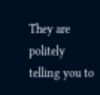They are politely telling you to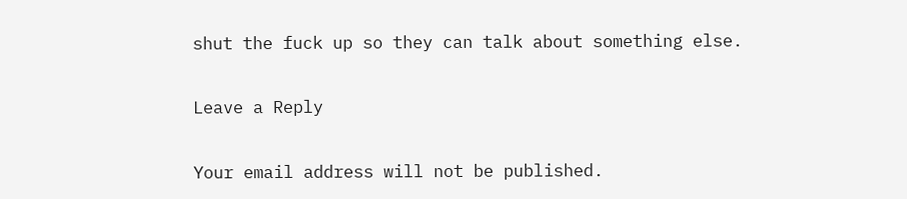shut the fuck up so they can talk about something else.

Leave a Reply

Your email address will not be published.